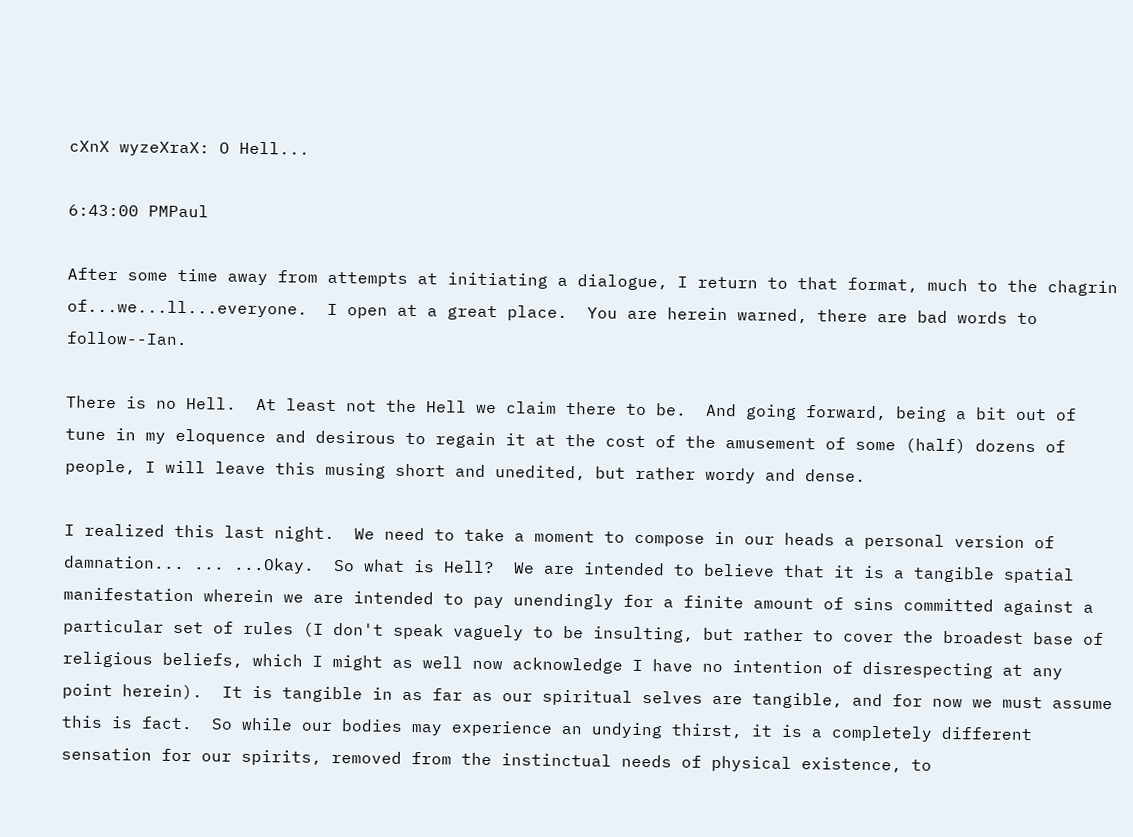cXnX wyzeXraX: O Hell...

6:43:00 PMPaul

After some time away from attempts at initiating a dialogue, I return to that format, much to the chagrin of...we...ll...everyone.  I open at a great place.  You are herein warned, there are bad words to follow--Ian.

There is no Hell.  At least not the Hell we claim there to be.  And going forward, being a bit out of tune in my eloquence and desirous to regain it at the cost of the amusement of some (half) dozens of people, I will leave this musing short and unedited, but rather wordy and dense.

I realized this last night.  We need to take a moment to compose in our heads a personal version of damnation... ... ...Okay.  So what is Hell?  We are intended to believe that it is a tangible spatial manifestation wherein we are intended to pay unendingly for a finite amount of sins committed against a particular set of rules (I don't speak vaguely to be insulting, but rather to cover the broadest base of religious beliefs, which I might as well now acknowledge I have no intention of disrespecting at any point herein).  It is tangible in as far as our spiritual selves are tangible, and for now we must assume this is fact.  So while our bodies may experience an undying thirst, it is a completely different sensation for our spirits, removed from the instinctual needs of physical existence, to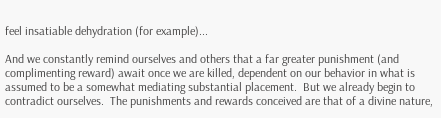feel insatiable dehydration (for example)...

And we constantly remind ourselves and others that a far greater punishment (and complimenting reward) await once we are killed, dependent on our behavior in what is assumed to be a somewhat mediating substantial placement.  But we already begin to contradict ourselves.  The punishments and rewards conceived are that of a divine nature,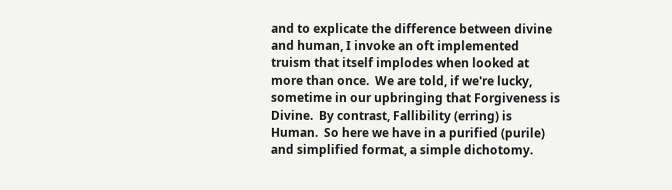and to explicate the difference between divine and human, I invoke an oft implemented truism that itself implodes when looked at more than once.  We are told, if we're lucky, sometime in our upbringing that Forgiveness is Divine.  By contrast, Fallibility (erring) is Human.  So here we have in a purified (purile) and simplified format, a simple dichotomy.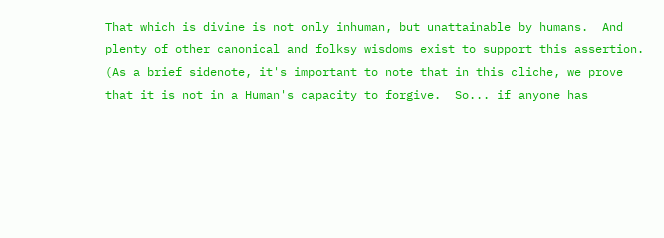That which is divine is not only inhuman, but unattainable by humans.  And plenty of other canonical and folksy wisdoms exist to support this assertion.  (As a brief sidenote, it's important to note that in this cliche, we prove that it is not in a Human's capacity to forgive.  So... if anyone has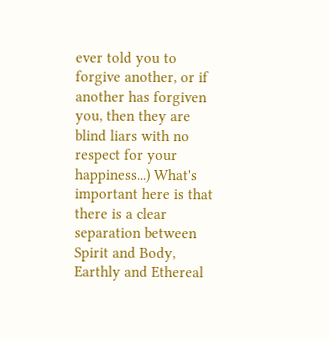ever told you to forgive another, or if another has forgiven you, then they are blind liars with no respect for your happiness...) What's important here is that there is a clear separation between Spirit and Body, Earthly and Ethereal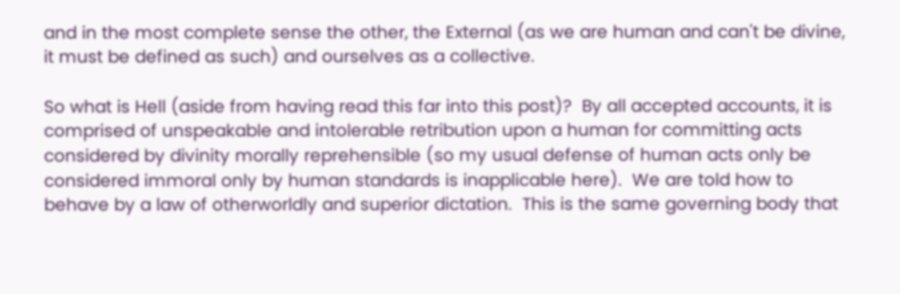and in the most complete sense the other, the External (as we are human and can't be divine, it must be defined as such) and ourselves as a collective.

So what is Hell (aside from having read this far into this post)?  By all accepted accounts, it is comprised of unspeakable and intolerable retribution upon a human for committing acts considered by divinity morally reprehensible (so my usual defense of human acts only be considered immoral only by human standards is inapplicable here).  We are told how to behave by a law of otherworldly and superior dictation.  This is the same governing body that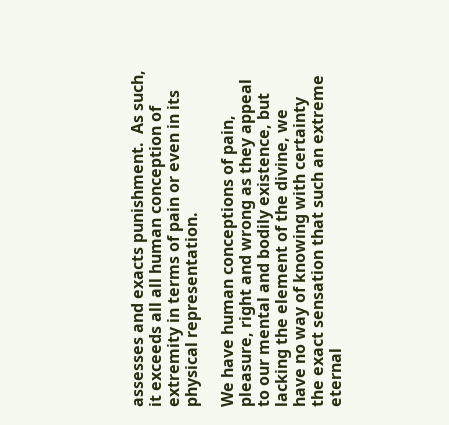assesses and exacts punishment.  As such, it exceeds all all human conception of extremity in terms of pain or even in its physical representation.

We have human conceptions of pain, pleasure, right and wrong as they appeal to our mental and bodily existence, but lacking the element of the divine, we have no way of knowing with certainty the exact sensation that such an extreme eternal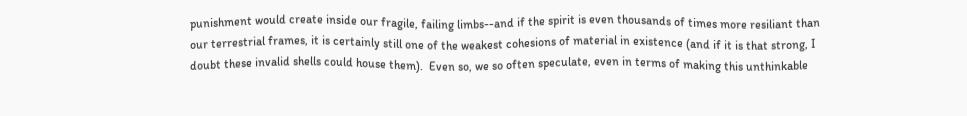punishment would create inside our fragile, failing limbs--and if the spirit is even thousands of times more resiliant than our terrestrial frames, it is certainly still one of the weakest cohesions of material in existence (and if it is that strong, I doubt these invalid shells could house them).  Even so, we so often speculate, even in terms of making this unthinkable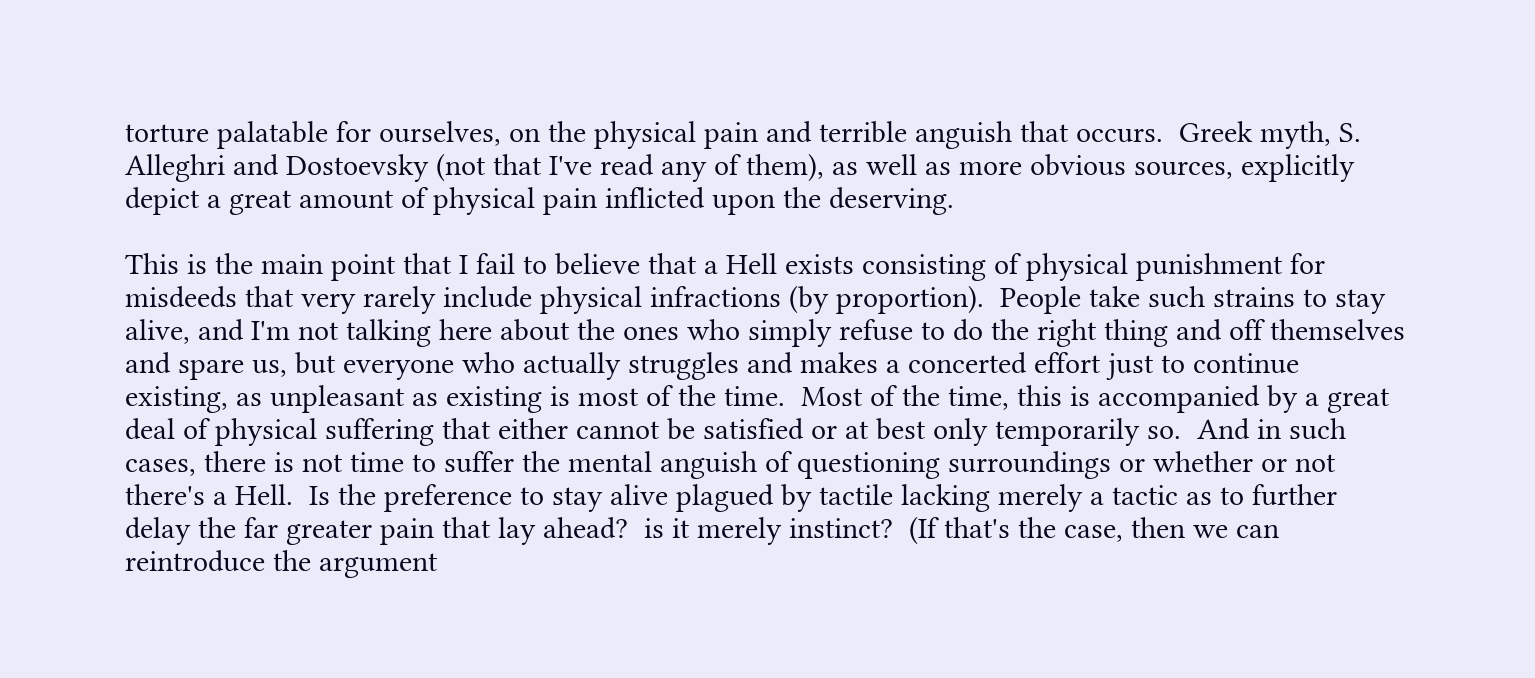torture palatable for ourselves, on the physical pain and terrible anguish that occurs.  Greek myth, S. Alleghri and Dostoevsky (not that I've read any of them), as well as more obvious sources, explicitly depict a great amount of physical pain inflicted upon the deserving.

This is the main point that I fail to believe that a Hell exists consisting of physical punishment for misdeeds that very rarely include physical infractions (by proportion).  People take such strains to stay alive, and I'm not talking here about the ones who simply refuse to do the right thing and off themselves and spare us, but everyone who actually struggles and makes a concerted effort just to continue existing, as unpleasant as existing is most of the time.  Most of the time, this is accompanied by a great deal of physical suffering that either cannot be satisfied or at best only temporarily so.  And in such cases, there is not time to suffer the mental anguish of questioning surroundings or whether or not there's a Hell.  Is the preference to stay alive plagued by tactile lacking merely a tactic as to further delay the far greater pain that lay ahead?  is it merely instinct?  (If that's the case, then we can reintroduce the argument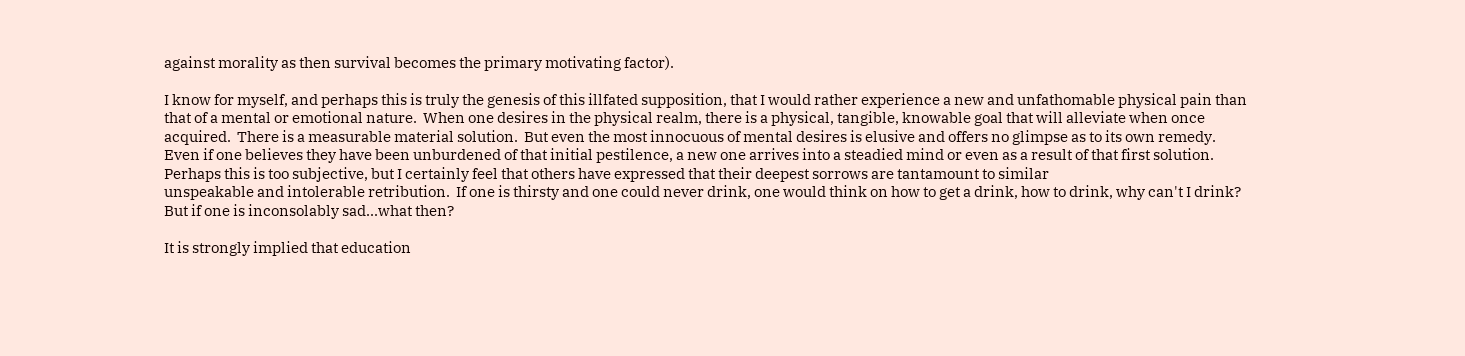against morality as then survival becomes the primary motivating factor).

I know for myself, and perhaps this is truly the genesis of this illfated supposition, that I would rather experience a new and unfathomable physical pain than that of a mental or emotional nature.  When one desires in the physical realm, there is a physical, tangible, knowable goal that will alleviate when once acquired.  There is a measurable material solution.  But even the most innocuous of mental desires is elusive and offers no glimpse as to its own remedy.  Even if one believes they have been unburdened of that initial pestilence, a new one arrives into a steadied mind or even as a result of that first solution.  Perhaps this is too subjective, but I certainly feel that others have expressed that their deepest sorrows are tantamount to similar
unspeakable and intolerable retribution.  If one is thirsty and one could never drink, one would think on how to get a drink, how to drink, why can't I drink?  But if one is inconsolably sad...what then?

It is strongly implied that education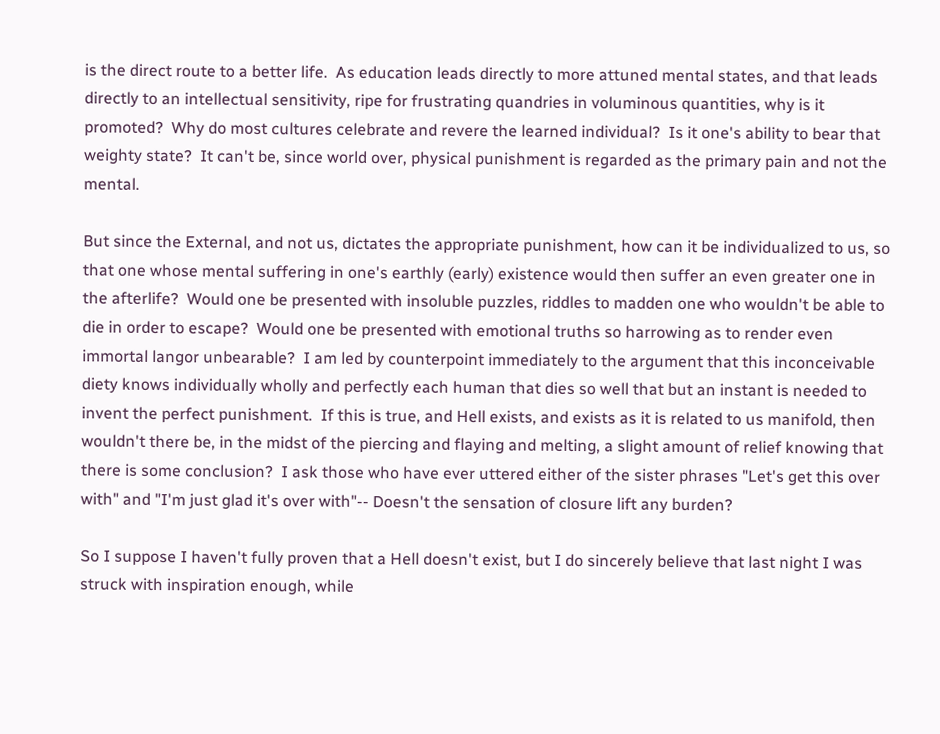is the direct route to a better life.  As education leads directly to more attuned mental states, and that leads directly to an intellectual sensitivity, ripe for frustrating quandries in voluminous quantities, why is it promoted?  Why do most cultures celebrate and revere the learned individual?  Is it one's ability to bear that weighty state?  It can't be, since world over, physical punishment is regarded as the primary pain and not the mental.

But since the External, and not us, dictates the appropriate punishment, how can it be individualized to us, so that one whose mental suffering in one's earthly (early) existence would then suffer an even greater one in the afterlife?  Would one be presented with insoluble puzzles, riddles to madden one who wouldn't be able to die in order to escape?  Would one be presented with emotional truths so harrowing as to render even immortal langor unbearable?  I am led by counterpoint immediately to the argument that this inconceivable diety knows individually wholly and perfectly each human that dies so well that but an instant is needed to invent the perfect punishment.  If this is true, and Hell exists, and exists as it is related to us manifold, then wouldn't there be, in the midst of the piercing and flaying and melting, a slight amount of relief knowing that there is some conclusion?  I ask those who have ever uttered either of the sister phrases "Let's get this over with" and "I'm just glad it's over with"-- Doesn't the sensation of closure lift any burden?

So I suppose I haven't fully proven that a Hell doesn't exist, but I do sincerely believe that last night I was struck with inspiration enough, while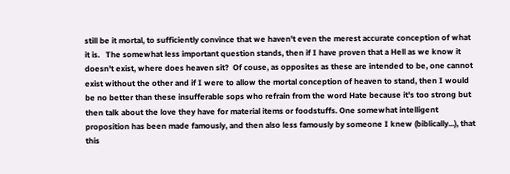still be it mortal, to sufficiently convince that we haven't even the merest accurate conception of what it is.   The somewhat less important question stands, then if I have proven that a Hell as we know it doesn't exist, where does heaven sit?  Of couse, as opposites as these are intended to be, one cannot exist without the other and if I were to allow the mortal conception of heaven to stand, then I would be no better than these insufferable sops who refrain from the word Hate because it's too strong but then talk about the love they have for material items or foodstuffs. One somewhat intelligent proposition has been made famously, and then also less famously by someone I knew (biblically...), that this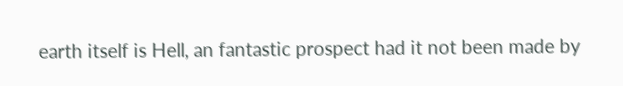earth itself is Hell, an fantastic prospect had it not been made by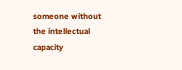someone without the intellectual capacity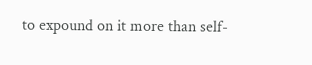to expound on it more than self-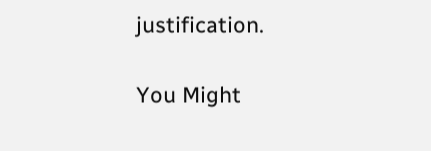justification.

You Might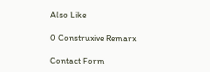Also Like

0 Construxive Remarx

Contact Form